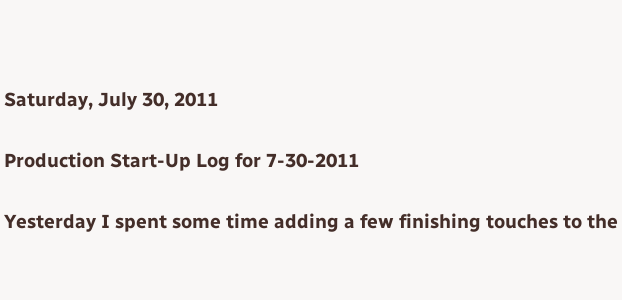Saturday, July 30, 2011

Production Start-Up Log for 7-30-2011

Yesterday I spent some time adding a few finishing touches to the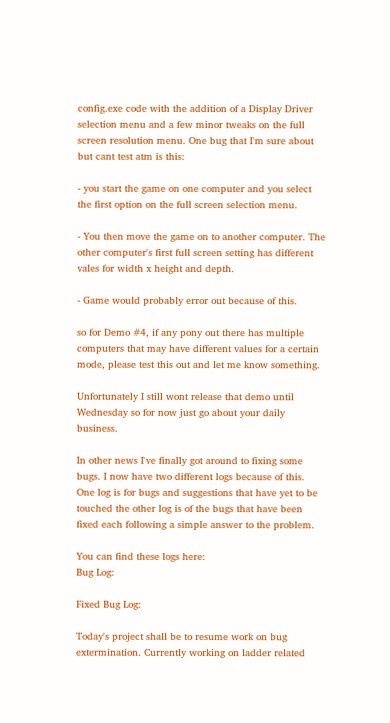config.exe code with the addition of a Display Driver selection menu and a few minor tweaks on the full screen resolution menu. One bug that I'm sure about but cant test atm is this:

- you start the game on one computer and you select the first option on the full screen selection menu.

- You then move the game on to another computer. The other computer's first full screen setting has different vales for width x height and depth.

- Game would probably error out because of this.

so for Demo #4, if any pony out there has multiple computers that may have different values for a certain mode, please test this out and let me know something.

Unfortunately I still wont release that demo until Wednesday so for now just go about your daily business.

In other news I've finally got around to fixing some bugs. I now have two different logs because of this. One log is for bugs and suggestions that have yet to be touched the other log is of the bugs that have been fixed each following a simple answer to the problem.

You can find these logs here:
Bug Log:

Fixed Bug Log:

Today's project shall be to resume work on bug extermination. Currently working on ladder related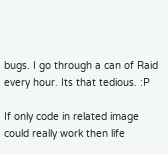bugs. I go through a can of Raid every hour. Its that tedious. :P

If only code in related image could really work then life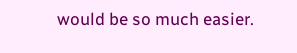would be so much easier.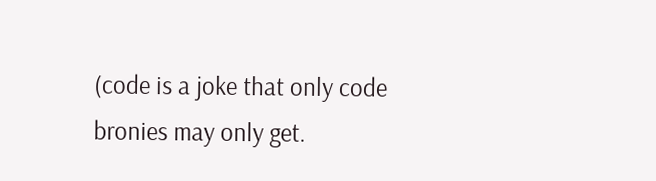(code is a joke that only code bronies may only get.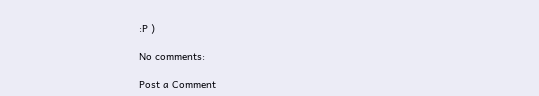:P )

No comments:

Post a Comment